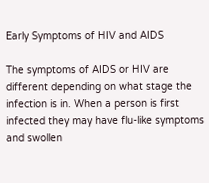Early Symptoms of HIV and AIDS

The symptoms of AIDS or HIV are different depending on what stage the infection is in. When a person is first infected they may have flu-like symptoms and swollen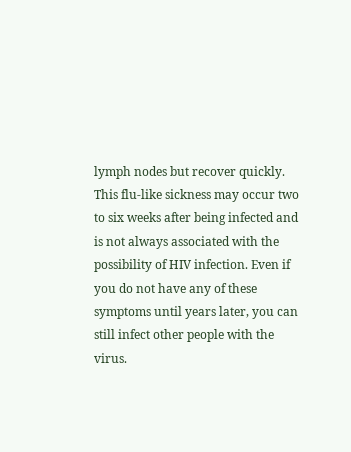lymph nodes but recover quickly. This flu-like sickness may occur two to six weeks after being infected and is not always associated with the possibility of HIV infection. Even if you do not have any of these symptoms until years later, you can still infect other people with the virus.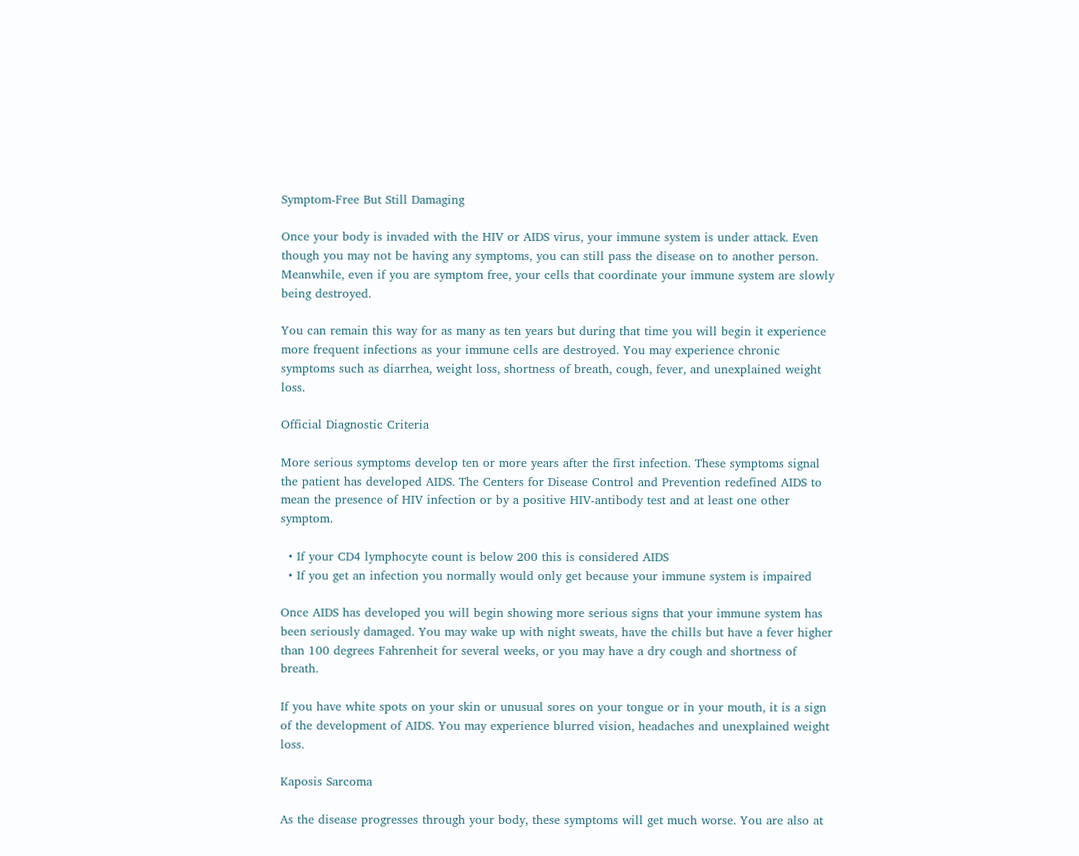Symptom-Free But Still Damaging

Once your body is invaded with the HIV or AIDS virus, your immune system is under attack. Even though you may not be having any symptoms, you can still pass the disease on to another person. Meanwhile, even if you are symptom free, your cells that coordinate your immune system are slowly being destroyed.

You can remain this way for as many as ten years but during that time you will begin it experience more frequent infections as your immune cells are destroyed. You may experience chronic symptoms such as diarrhea, weight loss, shortness of breath, cough, fever, and unexplained weight loss.

Official Diagnostic Criteria

More serious symptoms develop ten or more years after the first infection. These symptoms signal the patient has developed AIDS. The Centers for Disease Control and Prevention redefined AIDS to mean the presence of HIV infection or by a positive HIV-antibody test and at least one other symptom.

  • If your CD4 lymphocyte count is below 200 this is considered AIDS
  • If you get an infection you normally would only get because your immune system is impaired

Once AIDS has developed you will begin showing more serious signs that your immune system has been seriously damaged. You may wake up with night sweats, have the chills but have a fever higher than 100 degrees Fahrenheit for several weeks, or you may have a dry cough and shortness of breath.

If you have white spots on your skin or unusual sores on your tongue or in your mouth, it is a sign of the development of AIDS. You may experience blurred vision, headaches and unexplained weight loss.

Kaposis Sarcoma

As the disease progresses through your body, these symptoms will get much worse. You are also at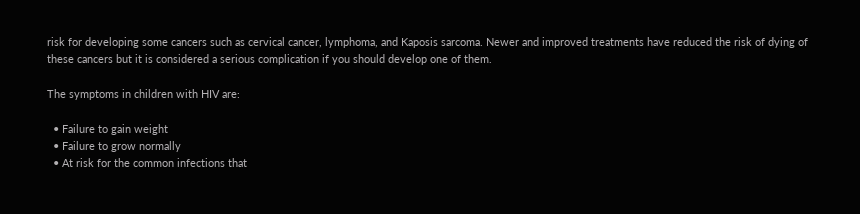risk for developing some cancers such as cervical cancer, lymphoma, and Kaposis sarcoma. Newer and improved treatments have reduced the risk of dying of these cancers but it is considered a serious complication if you should develop one of them.

The symptoms in children with HIV are:

  • Failure to gain weight
  • Failure to grow normally
  • At risk for the common infections that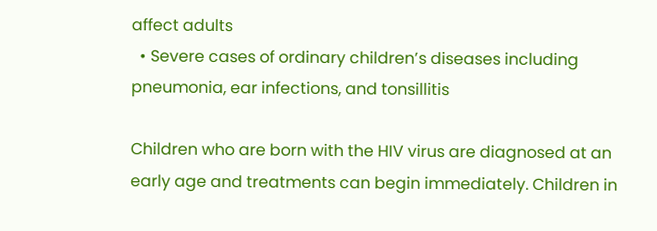affect adults
  • Severe cases of ordinary children’s diseases including pneumonia, ear infections, and tonsillitis

Children who are born with the HIV virus are diagnosed at an early age and treatments can begin immediately. Children in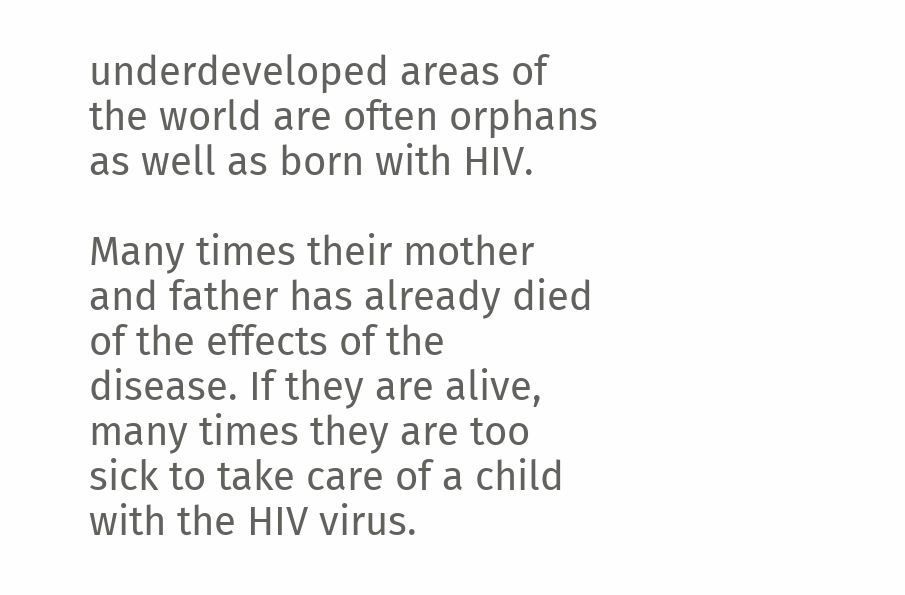underdeveloped areas of the world are often orphans as well as born with HIV.

Many times their mother and father has already died of the effects of the disease. If they are alive, many times they are too sick to take care of a child with the HIV virus.